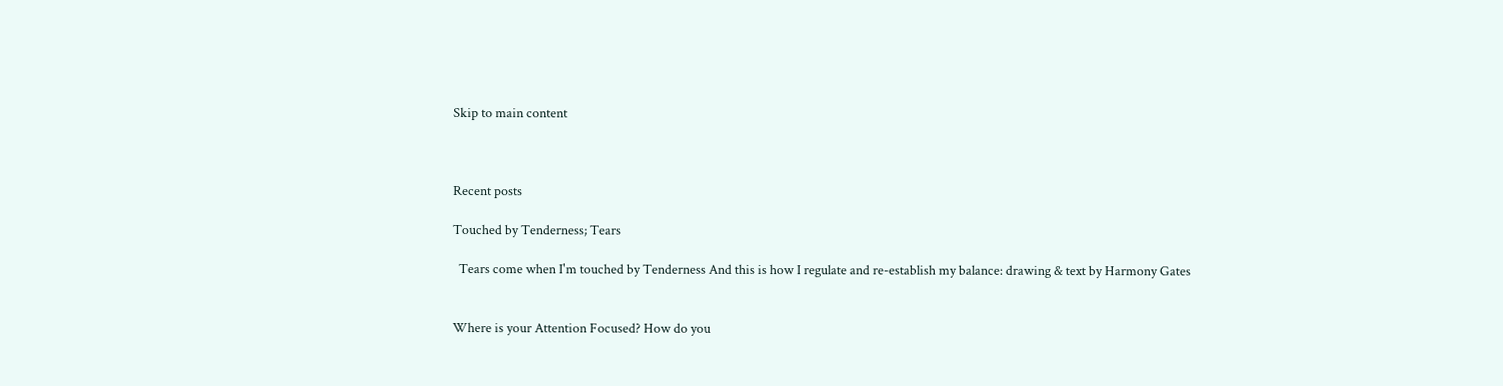Skip to main content



Recent posts

Touched by Tenderness; Tears

  Tears come when I'm touched by Tenderness And this is how I regulate and re-establish my balance: drawing & text by Harmony Gates


Where is your Attention Focused? How do you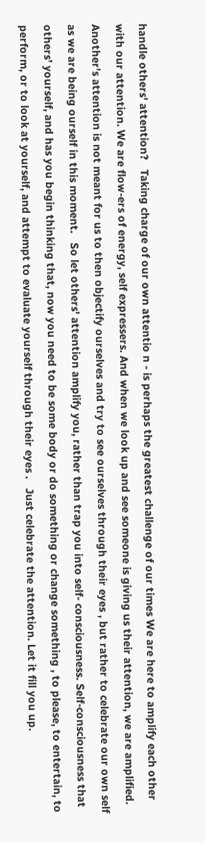handle others' attention?   Taking charge of our own attentio n - is perhaps the greatest challenge of our times We are here to amplify each other with our attention. We are flow-ers of energy, self expressers. And when we look up and see someone is giving us their attention, we are amplified. Another’s attention is not meant for us to then objectify ourselves and try to see ourselves through their eyes , but rather to celebrate our own self as we are being ourself in this moment.   So let others' attention amplify you, rather than trap you into self- consciousness. Self-consciousness that others’ yourself, and has you begin thinking that, now you need to be some body or do something or change something , to please, to entertain, to perform, or to look at yourself, and attempt to evaluate yourself through their eyes .   Just celebrate the attention. Let it fill you up.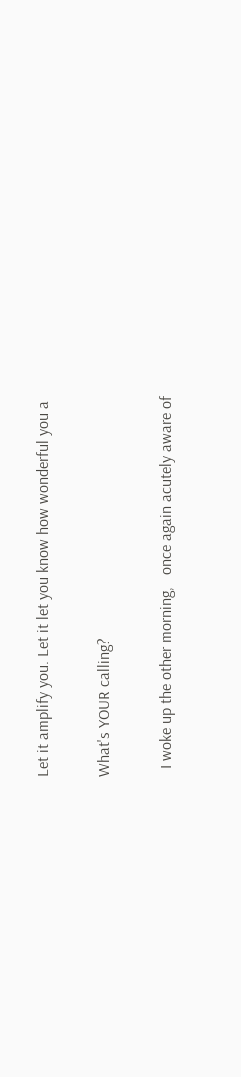Let it amplify you. Let it let you know how wonderful you a

What's YOUR calling?

  I woke up the other morning,   once again acutely aware of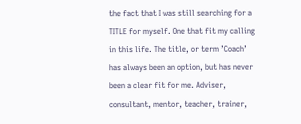the fact that I was still searching for a TITLE for myself. One that fit my calling in this life. The title, or term ’Coach’ has always been an option, but has never been a clear fit for me. Adviser, consultant, mentor, teacher, trainer,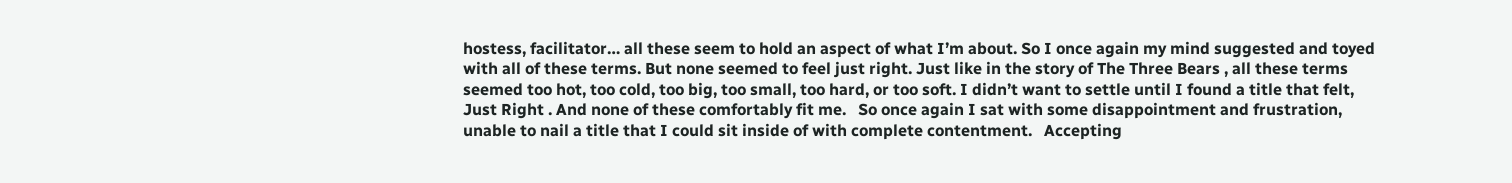hostess, facilitator… all these seem to hold an aspect of what I’m about. So I once again my mind suggested and toyed with all of these terms. But none seemed to feel just right. Just like in the story of The Three Bears , all these terms seemed too hot, too cold, too big, too small, too hard, or too soft. I didn’t want to settle until I found a title that felt, Just Right . And none of these comfortably fit me.   So once again I sat with some disappointment and frustration, unable to nail a title that I could sit inside of with complete contentment.   Accepting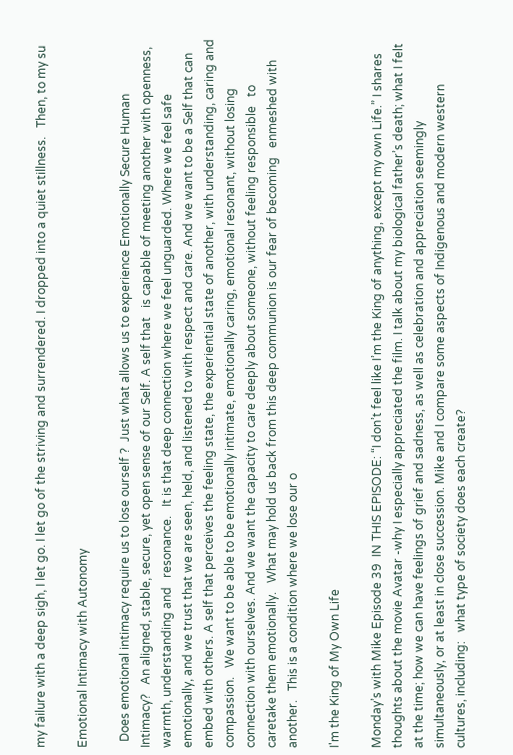my failure with a deep sigh, I let go. I let go of the striving and surrendered. I dropped into a quiet stillness.   Then, to my su

Emotional Intimacy with Autonomy

  Does emotional intimacy require us to lose ourself ?  Just what allows us to experience Emotionally Secure Human Intimacy?   An aligned, stable, secure, yet open sense of our Self. A self that   is capable of meeting another with openness, warmth, understanding and   resonance.   It is that deep connection where we feel unguarded. Where we feel safe emotionally, and we trust that we are seen, held, and listened to with respect and care. And we want to be a Self that can embed with others. A self that perceives the feeling state, the experiential state of another, with understanding, caring and compassion.   We want to be able to be emotionally intimate, emotionally caring, emotional resonant, without losing connection with ourselves. And we want the capacity to care deeply about someone, without feeling responsible   to caretake them emotionally.   What may hold us back from this deep communion is our fear of becoming   enmeshed with another.   This is a condition where we lose our o

I'm the King of My Own Life

Monday’s with Mike Episode 39  IN THIS EPISODE: “I don’t feel like I’m the King of anything, except my own Life.” I shares thoughts about the movie Avatar -why I especially appreciated the film. I talk about my biological father’s death; what I felt at the time; how we can have feelings of grief and sadness, as well as celebration and appreciation seemingly simultaneously, or at least in close succession. Mike and I compare some aspects of Indigenous and modern western cultures, including:   what type of society does each create?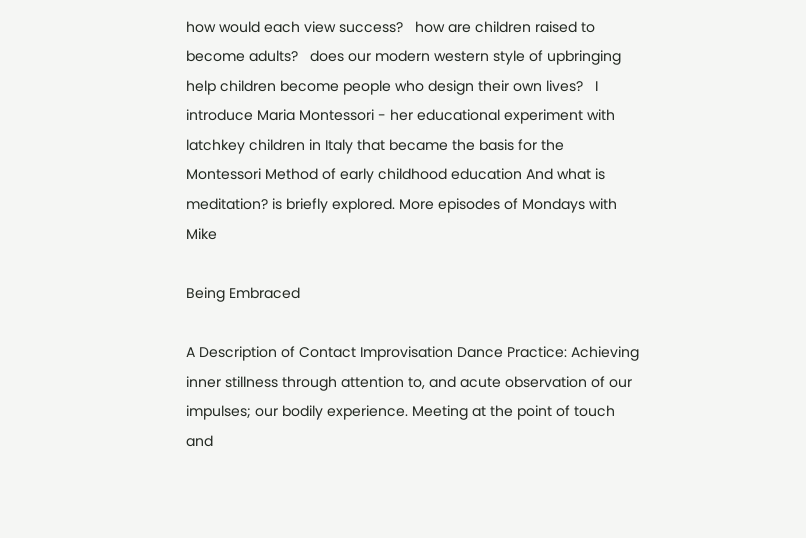how would each view success?   how are children raised to become adults?   does our modern western style of upbringing help children become people who design their own lives?   I introduce Maria Montessori - her educational experiment with latchkey children in Italy that became the basis for the Montessori Method of early childhood education And what is meditation? is briefly explored. More episodes of Mondays with Mike

Being Embraced

A Description of Contact Improvisation Dance Practice: Achieving inner stillness through attention to, and acute observation of our impulses; our bodily experience. Meeting at the point of touch and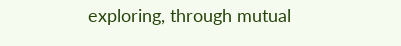exploring, through mutual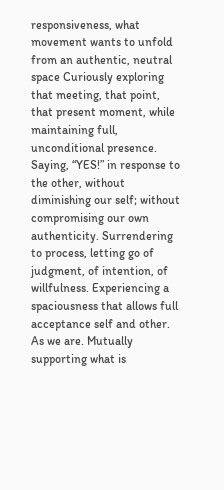responsiveness, what movement wants to unfold from an authentic, neutral space Curiously exploring that meeting, that point, that present moment, while maintaining full, unconditional presence. Saying, “YES!” in response to the other, without diminishing our self; without compromising our own authenticity. Surrendering to process, letting go of judgment, of intention, of willfulness. Experiencing a spaciousness that allows full acceptance self and other. As we are. Mutually supporting what is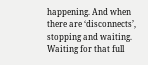happening. And when there are ‘disconnects’, stopping and waiting. Waiting for that full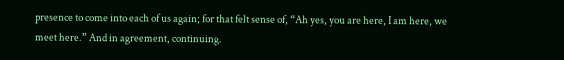presence to come into each of us again; for that felt sense of, “Ah yes, you are here, I am here, we meet here.” And in agreement, continuing.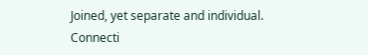Joined, yet separate and individual. Connecti